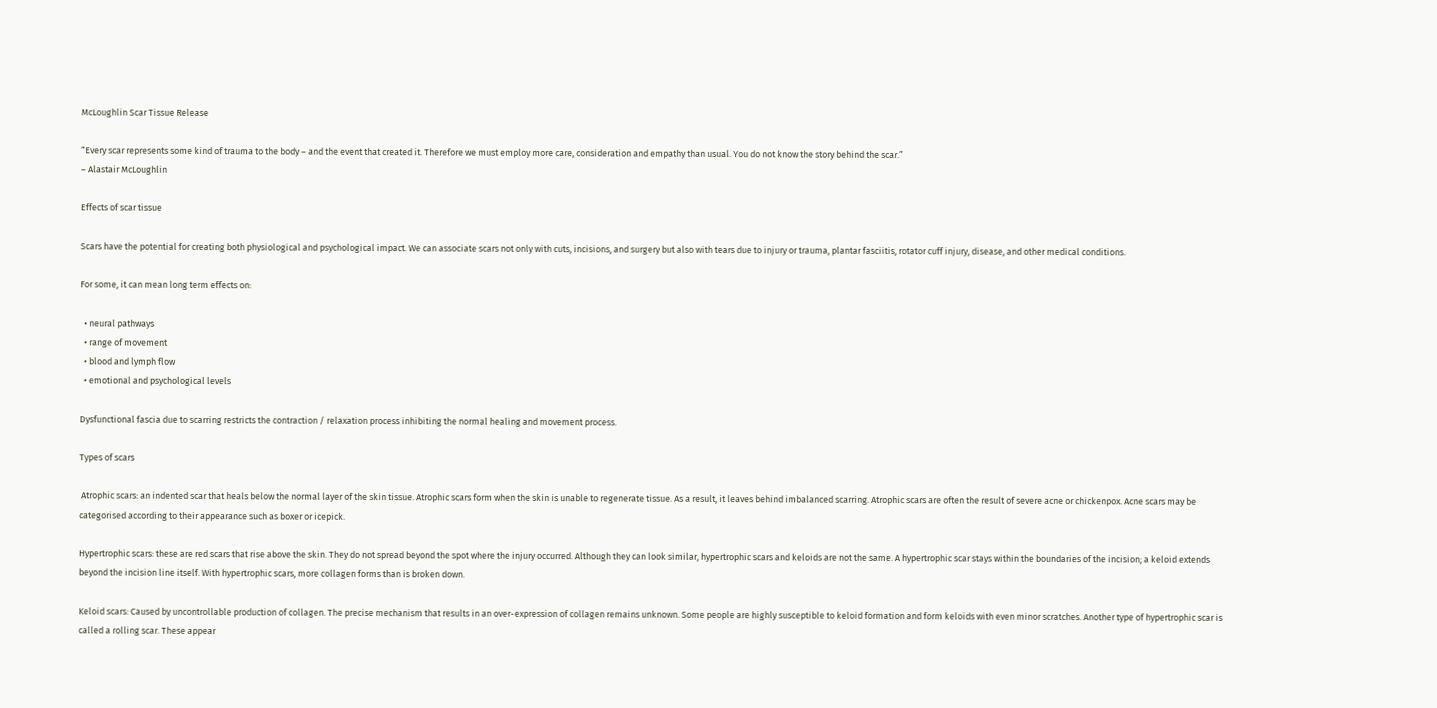McLoughlin Scar Tissue Release

“Every scar represents some kind of trauma to the body – and the event that created it. Therefore we must employ more care, consideration and empathy than usual. You do not know the story behind the scar.”
– Alastair McLoughlin

Effects of scar tissue

Scars have the potential for creating both physiological and psychological impact. We can associate scars not only with cuts, incisions, and surgery but also with tears due to injury or trauma, plantar fasciitis, rotator cuff injury, disease, and other medical conditions.

For some, it can mean long term effects on:

  • neural pathways
  • range of movement
  • blood and lymph flow
  • emotional and psychological levels

Dysfunctional fascia due to scarring restricts the contraction / relaxation process inhibiting the normal healing and movement process.

Types of scars

 Atrophic scars: an indented scar that heals below the normal layer of the skin tissue. Atrophic scars form when the skin is unable to regenerate tissue. As a result, it leaves behind imbalanced scarring. Atrophic scars are often the result of severe acne or chickenpox. Acne scars may be categorised according to their appearance such as boxer or icepick.

Hypertrophic scars: these are red scars that rise above the skin. They do not spread beyond the spot where the injury occurred. Although they can look similar, hypertrophic scars and keloids are not the same. A hypertrophic scar stays within the boundaries of the incision; a keloid extends beyond the incision line itself. With hypertrophic scars, more collagen forms than is broken down.

Keloid scars: Caused by uncontrollable production of collagen. The precise mechanism that results in an over-expression of collagen remains unknown. Some people are highly susceptible to keloid formation and form keloids with even minor scratches. Another type of hypertrophic scar is called a rolling scar. These appear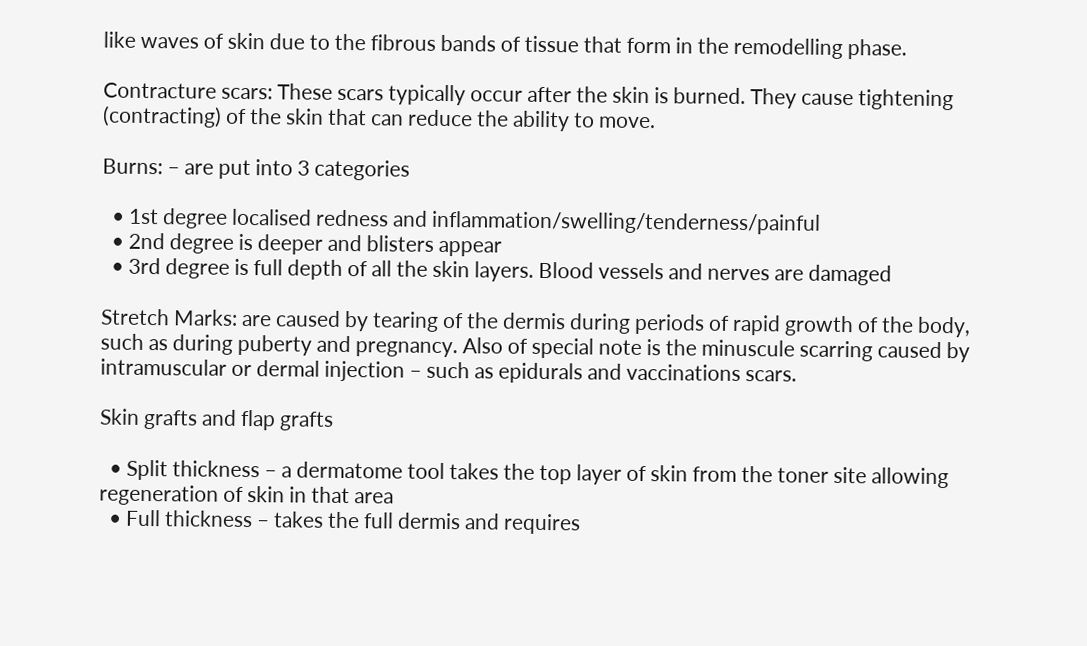like waves of skin due to the fibrous bands of tissue that form in the remodelling phase.

Contracture scars: These scars typically occur after the skin is burned. They cause tightening (contracting) of the skin that can reduce the ability to move.

Burns: – are put into 3 categories

  • 1st degree localised redness and inflammation/swelling/tenderness/painful
  • 2nd degree is deeper and blisters appear
  • 3rd degree is full depth of all the skin layers. Blood vessels and nerves are damaged

Stretch Marks: are caused by tearing of the dermis during periods of rapid growth of the body, such as during puberty and pregnancy. Also of special note is the minuscule scarring caused by intramuscular or dermal injection – such as epidurals and vaccinations scars.

Skin grafts and flap grafts

  • Split thickness – a dermatome tool takes the top layer of skin from the toner site allowing regeneration of skin in that area
  • Full thickness – takes the full dermis and requires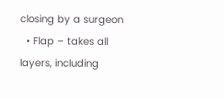closing by a surgeon
  • Flap – takes all layers, including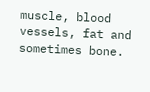muscle, blood vessels, fat and sometimes bone.